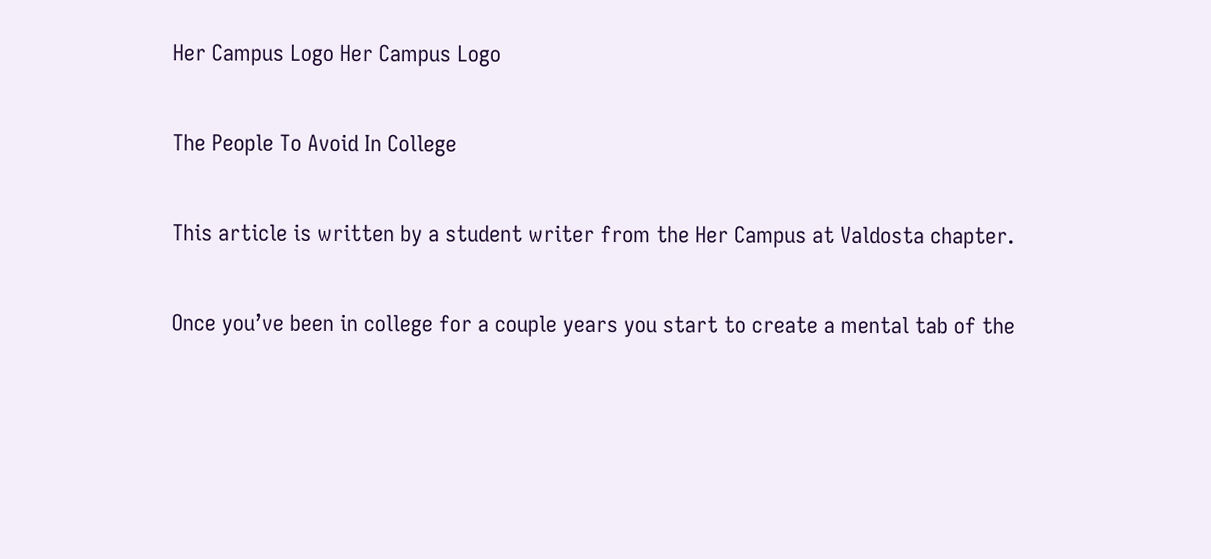Her Campus Logo Her Campus Logo

The People To Avoid In College

This article is written by a student writer from the Her Campus at Valdosta chapter.

Once you’ve been in college for a couple years you start to create a mental tab of the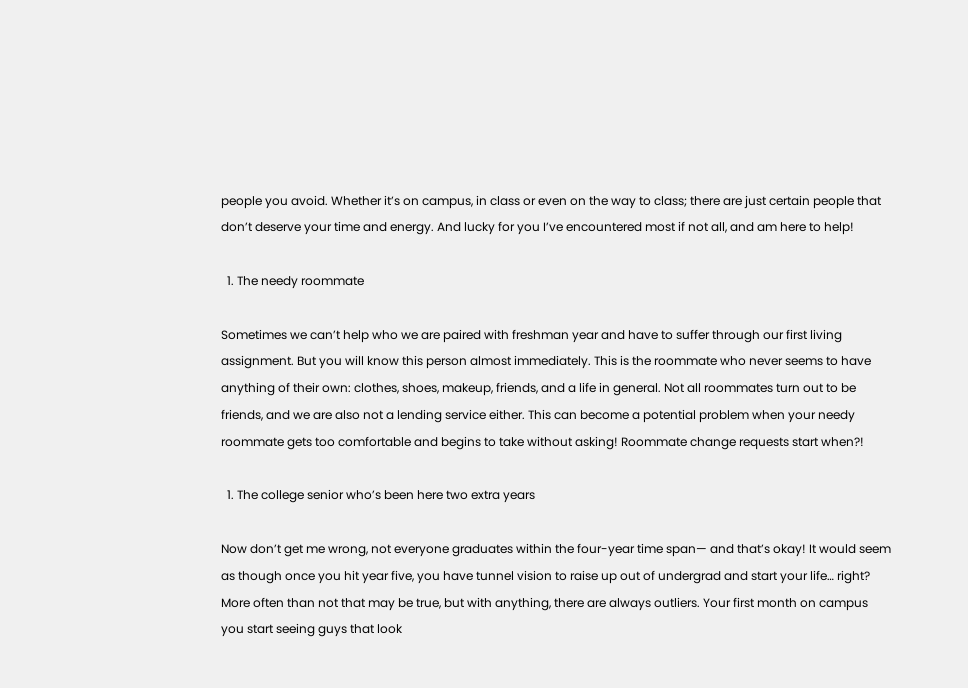people you avoid. Whether it’s on campus, in class or even on the way to class; there are just certain people that don’t deserve your time and energy. And lucky for you I’ve encountered most if not all, and am here to help!

  1. The needy roommate

Sometimes we can’t help who we are paired with freshman year and have to suffer through our first living assignment. But you will know this person almost immediately. This is the roommate who never seems to have anything of their own: clothes, shoes, makeup, friends, and a life in general. Not all roommates turn out to be friends, and we are also not a lending service either. This can become a potential problem when your needy roommate gets too comfortable and begins to take without asking! Roommate change requests start when?!

  1. The college senior who’s been here two extra years

Now don’t get me wrong, not everyone graduates within the four-year time span— and that’s okay! It would seem as though once you hit year five, you have tunnel vision to raise up out of undergrad and start your life… right? More often than not that may be true, but with anything, there are always outliers. Your first month on campus you start seeing guys that look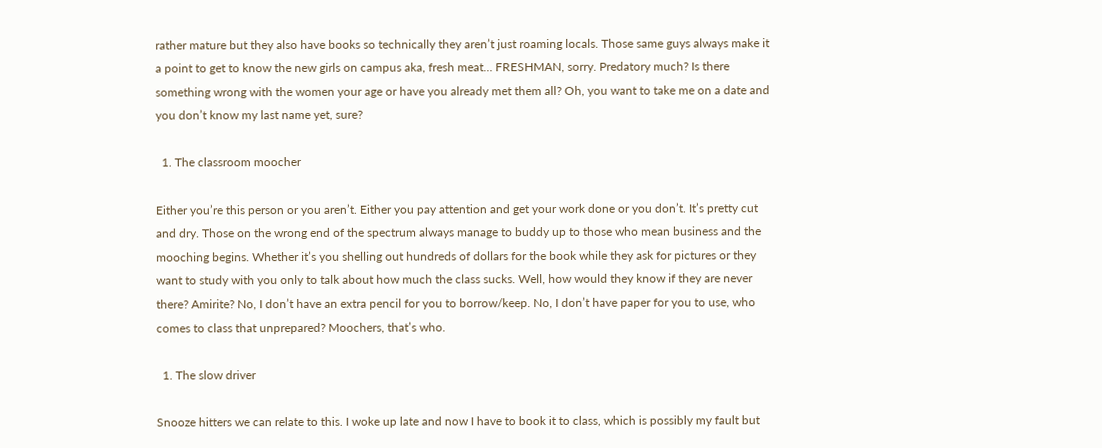rather mature but they also have books so technically they aren’t just roaming locals. Those same guys always make it a point to get to know the new girls on campus aka, fresh meat… FRESHMAN, sorry. Predatory much? Is there something wrong with the women your age or have you already met them all? Oh, you want to take me on a date and you don’t know my last name yet, sure?

  1. The classroom moocher

Either you’re this person or you aren’t. Either you pay attention and get your work done or you don’t. It’s pretty cut and dry. Those on the wrong end of the spectrum always manage to buddy up to those who mean business and the mooching begins. Whether it’s you shelling out hundreds of dollars for the book while they ask for pictures or they want to study with you only to talk about how much the class sucks. Well, how would they know if they are never there? Amirite? No, I don’t have an extra pencil for you to borrow/keep. No, I don’t have paper for you to use, who comes to class that unprepared? Moochers, that’s who.

  1. The slow driver

Snooze hitters we can relate to this. I woke up late and now I have to book it to class, which is possibly my fault but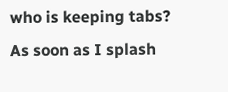who is keeping tabs? As soon as I splash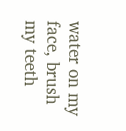water on my face, brush my teeth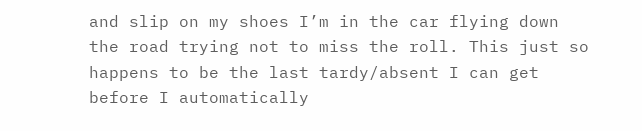and slip on my shoes I’m in the car flying down the road trying not to miss the roll. This just so happens to be the last tardy/absent I can get before I automatically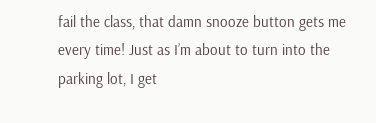fail the class, that damn snooze button gets me every time! Just as I’m about to turn into the parking lot, I get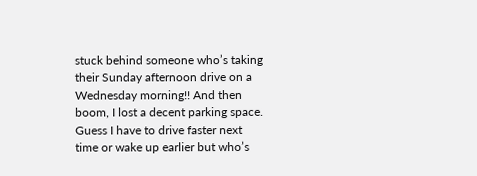stuck behind someone who’s taking their Sunday afternoon drive on a Wednesday morning!! And then boom, I lost a decent parking space. Guess I have to drive faster next time or wake up earlier but who’s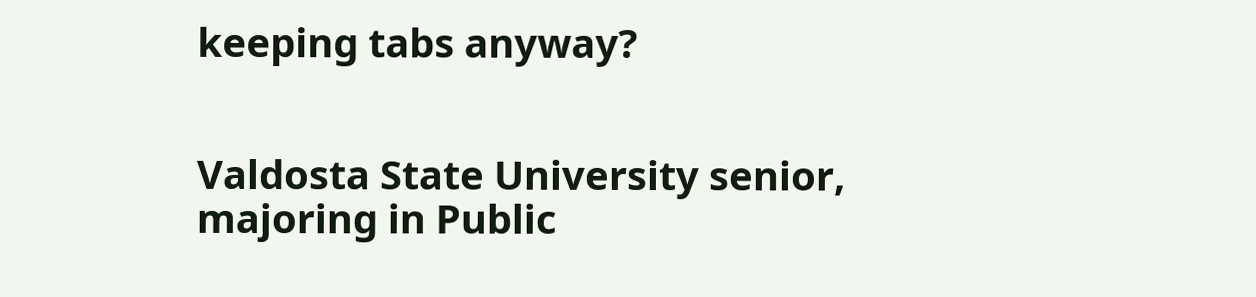keeping tabs anyway?


Valdosta State University senior, majoring in Public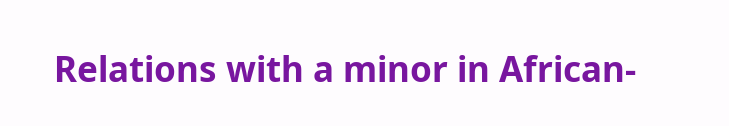Relations with a minor in African-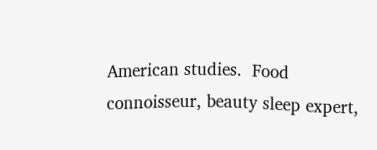American studies.  Food connoisseur, beauty sleep expert,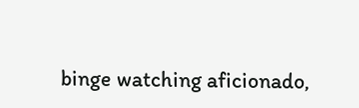binge watching aficionado,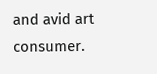and avid art consumer.